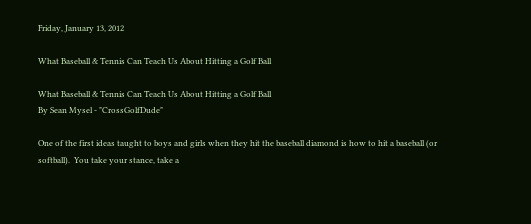Friday, January 13, 2012

What Baseball & Tennis Can Teach Us About Hitting a Golf Ball

What Baseball & Tennis Can Teach Us About Hitting a Golf Ball
By Sean Mysel - "CrossGolfDude"

One of the first ideas taught to boys and girls when they hit the baseball diamond is how to hit a baseball (or softball).  You take your stance, take a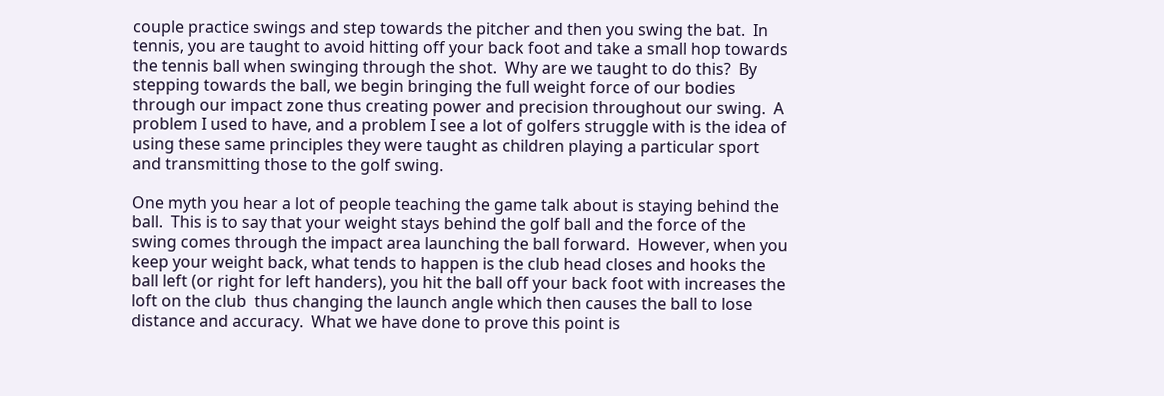couple practice swings and step towards the pitcher and then you swing the bat.  In tennis, you are taught to avoid hitting off your back foot and take a small hop towards the tennis ball when swinging through the shot.  Why are we taught to do this?  By stepping towards the ball, we begin bringing the full weight force of our bodies through our impact zone thus creating power and precision throughout our swing.  A problem I used to have, and a problem I see a lot of golfers struggle with is the idea of using these same principles they were taught as children playing a particular sport and transmitting those to the golf swing.

One myth you hear a lot of people teaching the game talk about is staying behind the ball.  This is to say that your weight stays behind the golf ball and the force of the swing comes through the impact area launching the ball forward.  However, when you keep your weight back, what tends to happen is the club head closes and hooks the ball left (or right for left handers), you hit the ball off your back foot with increases the loft on the club  thus changing the launch angle which then causes the ball to lose distance and accuracy.  What we have done to prove this point is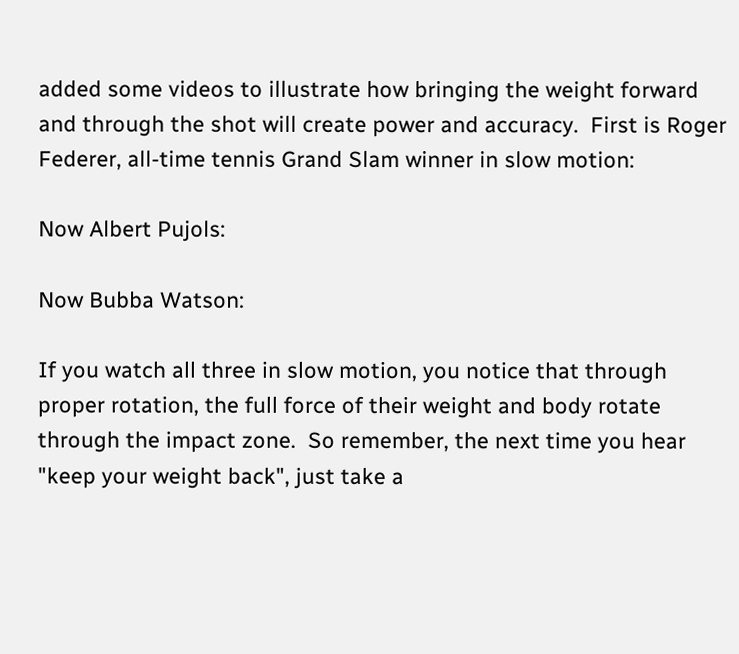added some videos to illustrate how bringing the weight forward and through the shot will create power and accuracy.  First is Roger Federer, all-time tennis Grand Slam winner in slow motion:

Now Albert Pujols:

Now Bubba Watson:

If you watch all three in slow motion, you notice that through proper rotation, the full force of their weight and body rotate through the impact zone.  So remember, the next time you hear "keep your weight back", just take a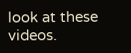look at these videos.